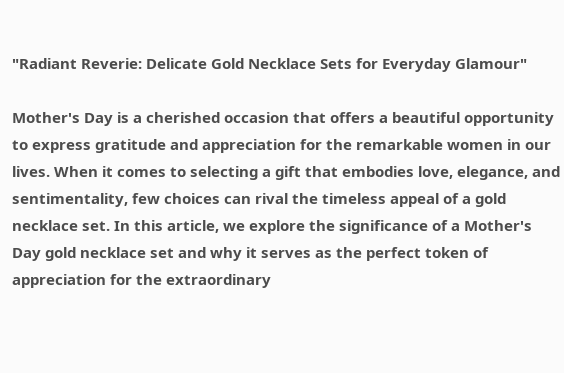"Radiant Reverie: Delicate Gold Necklace Sets for Everyday Glamour"

Mother's Day is a cherished occasion that offers a beautiful opportunity to express gratitude and appreciation for the remarkable women in our lives. When it comes to selecting a gift that embodies love, elegance, and sentimentality, few choices can rival the timeless appeal of a gold necklace set. In this article, we explore the significance of a Mother's Day gold necklace set and why it serves as the perfect token of appreciation for the extraordinary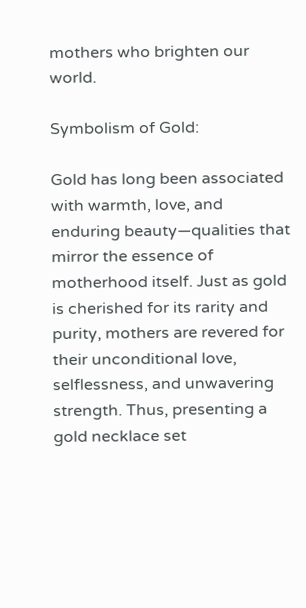mothers who brighten our world.

Symbolism of Gold:

Gold has long been associated with warmth, love, and enduring beauty—qualities that mirror the essence of motherhood itself. Just as gold is cherished for its rarity and purity, mothers are revered for their unconditional love, selflessness, and unwavering strength. Thus, presenting a gold necklace set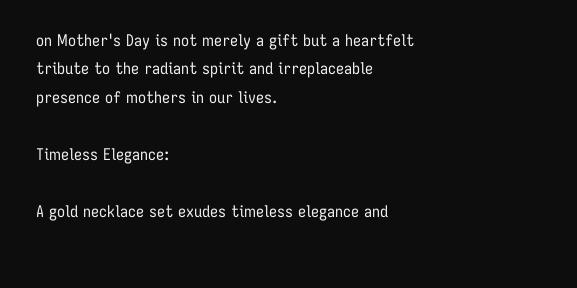on Mother's Day is not merely a gift but a heartfelt tribute to the radiant spirit and irreplaceable presence of mothers in our lives.

Timeless Elegance:

A gold necklace set exudes timeless elegance and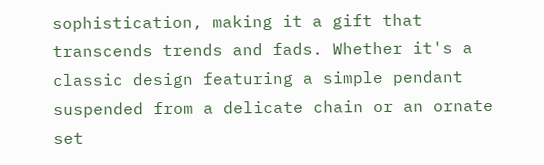sophistication, making it a gift that transcends trends and fads. Whether it's a classic design featuring a simple pendant suspended from a delicate chain or an ornate set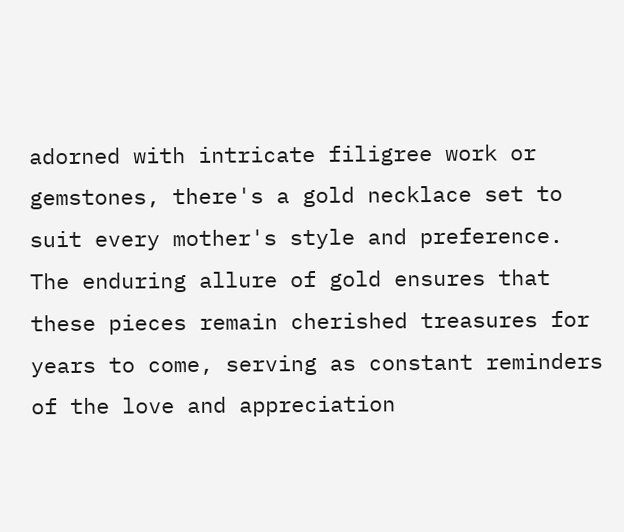adorned with intricate filigree work or gemstones, there's a gold necklace set to suit every mother's style and preference. The enduring allure of gold ensures that these pieces remain cherished treasures for years to come, serving as constant reminders of the love and appreciation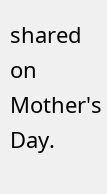shared on Mother's Day.